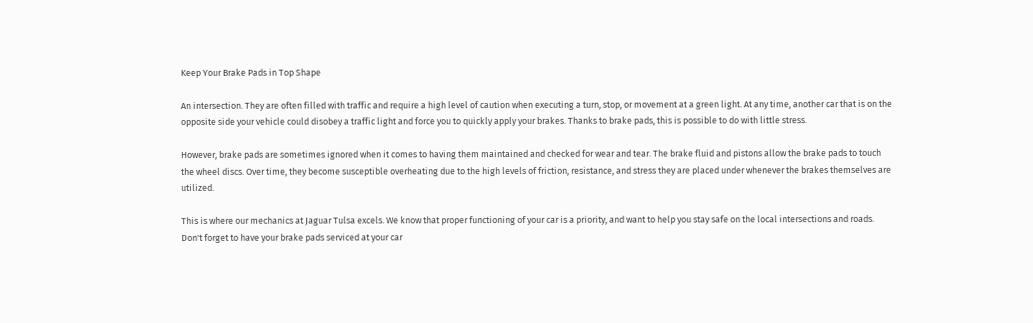Keep Your Brake Pads in Top Shape

An intersection. They are often filled with traffic and require a high level of caution when executing a turn, stop, or movement at a green light. At any time, another car that is on the opposite side your vehicle could disobey a traffic light and force you to quickly apply your brakes. Thanks to brake pads, this is possible to do with little stress.

However, brake pads are sometimes ignored when it comes to having them maintained and checked for wear and tear. The brake fluid and pistons allow the brake pads to touch the wheel discs. Over time, they become susceptible overheating due to the high levels of friction, resistance, and stress they are placed under whenever the brakes themselves are utilized.

This is where our mechanics at Jaguar Tulsa excels. We know that proper functioning of your car is a priority, and want to help you stay safe on the local intersections and roads. Don't forget to have your brake pads serviced at your car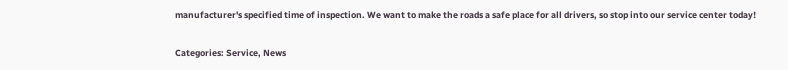manufacturer's specified time of inspection. We want to make the roads a safe place for all drivers, so stop into our service center today!

Categories: Service, News